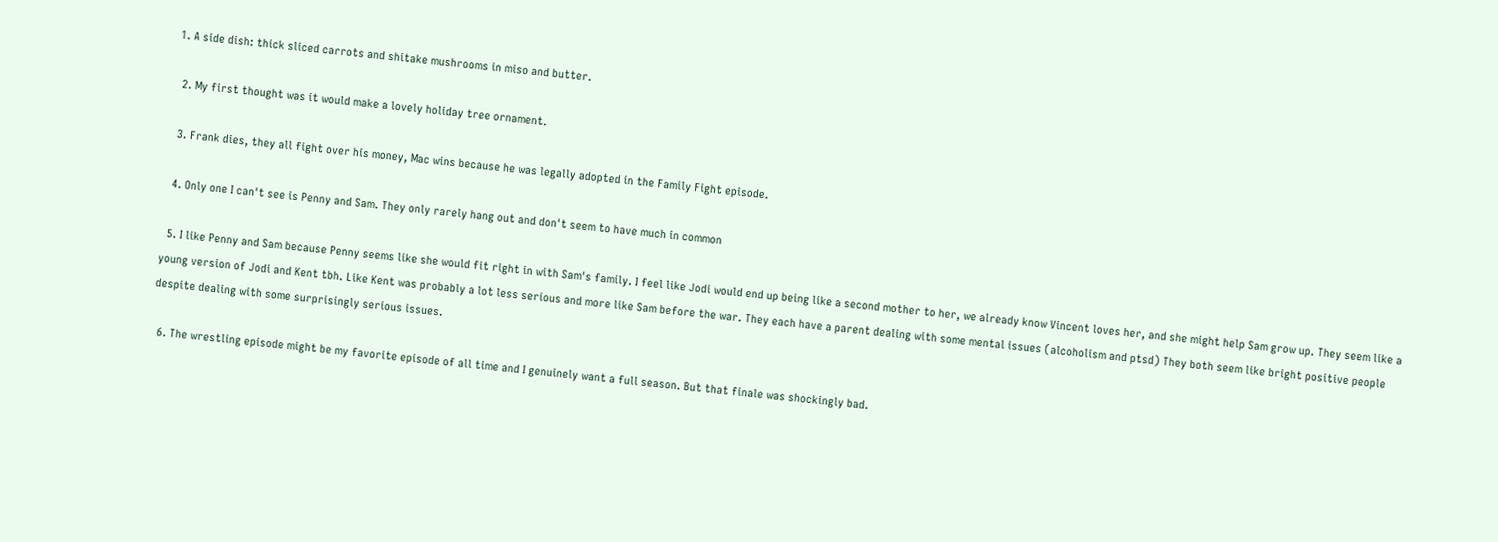1. A side dish: thick sliced carrots and shitake mushrooms in miso and butter.

  2. My first thought was it would make a lovely holiday tree ornament.

  3. Frank dies, they all fight over his money, Mac wins because he was legally adopted in the Family Fight episode.

  4. Only one I can't see is Penny and Sam. They only rarely hang out and don't seem to have much in common

  5. I like Penny and Sam because Penny seems like she would fit right in with Sam's family. I feel like Jodi would end up being like a second mother to her, we already know Vincent loves her, and she might help Sam grow up. They seem like a young version of Jodi and Kent tbh. Like Kent was probably a lot less serious and more like Sam before the war. They each have a parent dealing with some mental issues (alcoholism and ptsd) They both seem like bright positive people despite dealing with some surprisingly serious issues.

  6. The wrestling episode might be my favorite episode of all time and I genuinely want a full season. But that finale was shockingly bad.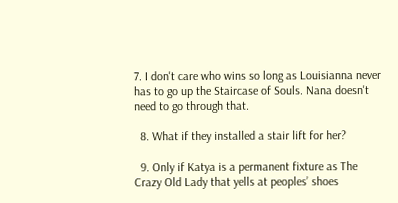7. I don't care who wins so long as Louisianna never has to go up the Staircase of Souls. Nana doesn't need to go through that.

  8. What if they installed a stair lift for her?

  9. Only if Katya is a permanent fixture as The Crazy Old Lady that yells at peoples’ shoes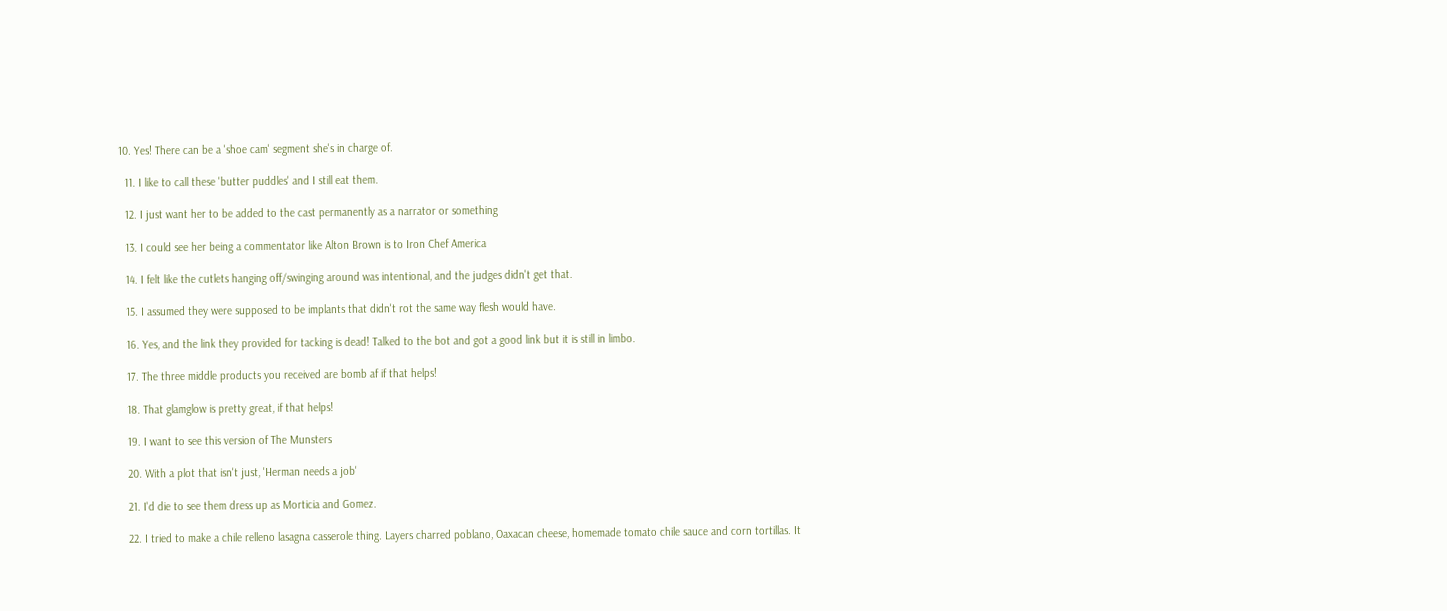10. Yes! There can be a 'shoe cam' segment she's in charge of.

  11. I like to call these 'butter puddles' and I still eat them.

  12. I just want her to be added to the cast permanently as a narrator or something

  13. I could see her being a commentator like Alton Brown is to Iron Chef America

  14. I felt like the cutlets hanging off/swinging around was intentional, and the judges didn't get that.

  15. I assumed they were supposed to be implants that didn't rot the same way flesh would have.

  16. Yes, and the link they provided for tacking is dead! Talked to the bot and got a good link but it is still in limbo.

  17. The three middle products you received are bomb af if that helps!

  18. That glamglow is pretty great, if that helps!

  19. I want to see this version of The Munsters

  20. With a plot that isn't just, 'Herman needs a job'

  21. I'd die to see them dress up as Morticia and Gomez.

  22. I tried to make a chile relleno lasagna casserole thing. Layers charred poblano, Oaxacan cheese, homemade tomato chile sauce and corn tortillas. It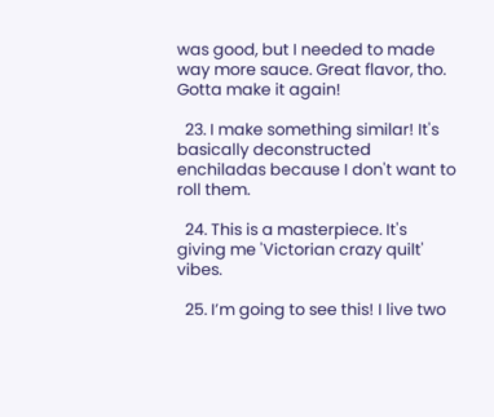was good, but I needed to made way more sauce. Great flavor, tho. Gotta make it again!

  23. I make something similar! It's basically deconstructed enchiladas because I don't want to roll them.

  24. This is a masterpiece. It's giving me 'Victorian crazy quilt' vibes.

  25. I’m going to see this! I live two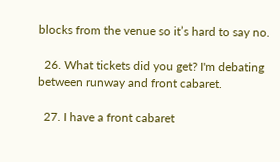blocks from the venue so it’s hard to say no.

  26. What tickets did you get? I'm debating between runway and front cabaret.

  27. I have a front cabaret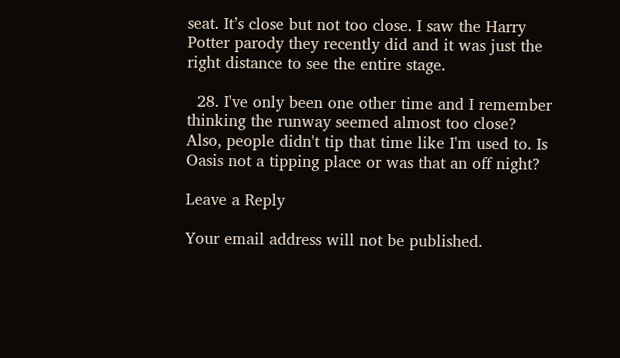seat. It’s close but not too close. I saw the Harry Potter parody they recently did and it was just the right distance to see the entire stage.

  28. I've only been one other time and I remember thinking the runway seemed almost too close? Also, people didn't tip that time like I'm used to. Is Oasis not a tipping place or was that an off night?

Leave a Reply

Your email address will not be published.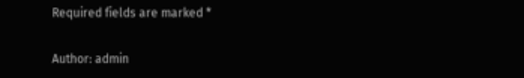Required fields are marked *

Author: admin